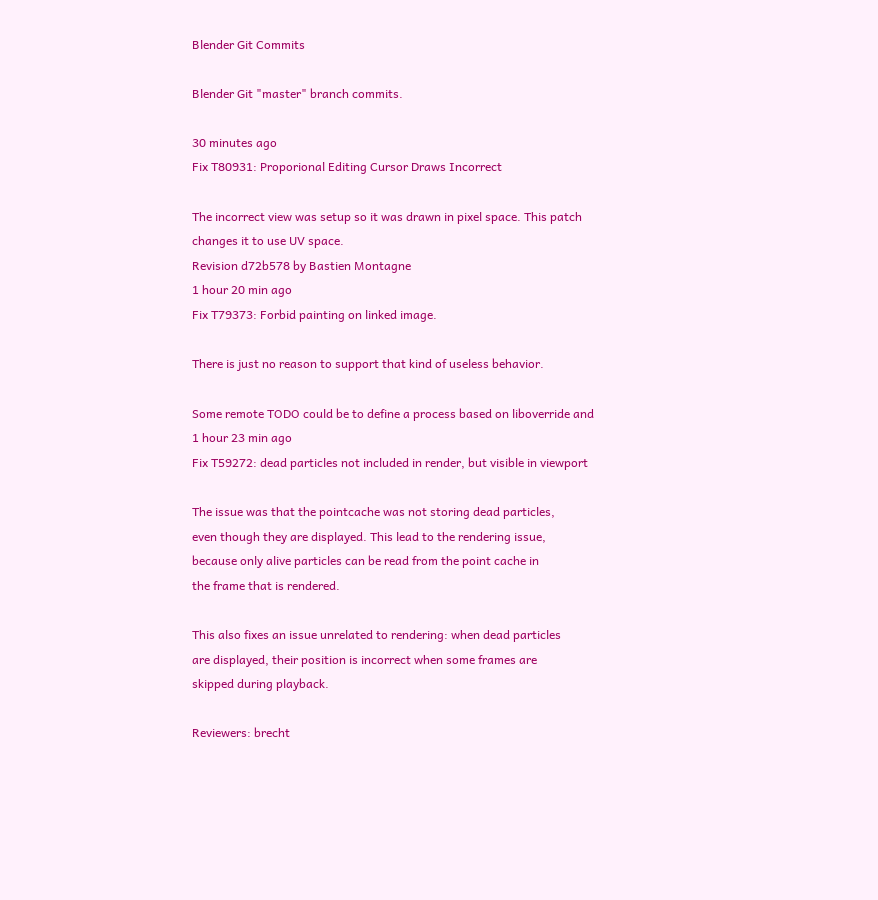Blender Git Commits

Blender Git "master" branch commits.

30 minutes ago
Fix T80931: Proporional Editing Cursor Draws Incorrect

The incorrect view was setup so it was drawn in pixel space. This patch
changes it to use UV space.
Revision d72b578 by Bastien Montagne
1 hour 20 min ago
Fix T79373: Forbid painting on linked image.

There is just no reason to support that kind of useless behavior.

Some remote TODO could be to define a process based on liboverride and
1 hour 23 min ago
Fix T59272: dead particles not included in render, but visible in viewport

The issue was that the pointcache was not storing dead particles,
even though they are displayed. This lead to the rendering issue,
because only alive particles can be read from the point cache in
the frame that is rendered.

This also fixes an issue unrelated to rendering: when dead particles
are displayed, their position is incorrect when some frames are
skipped during playback.

Reviewers: brecht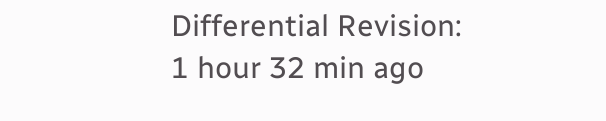Differential Revision:
1 hour 32 min ago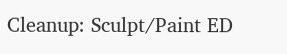Cleanup: Sculpt/Paint ED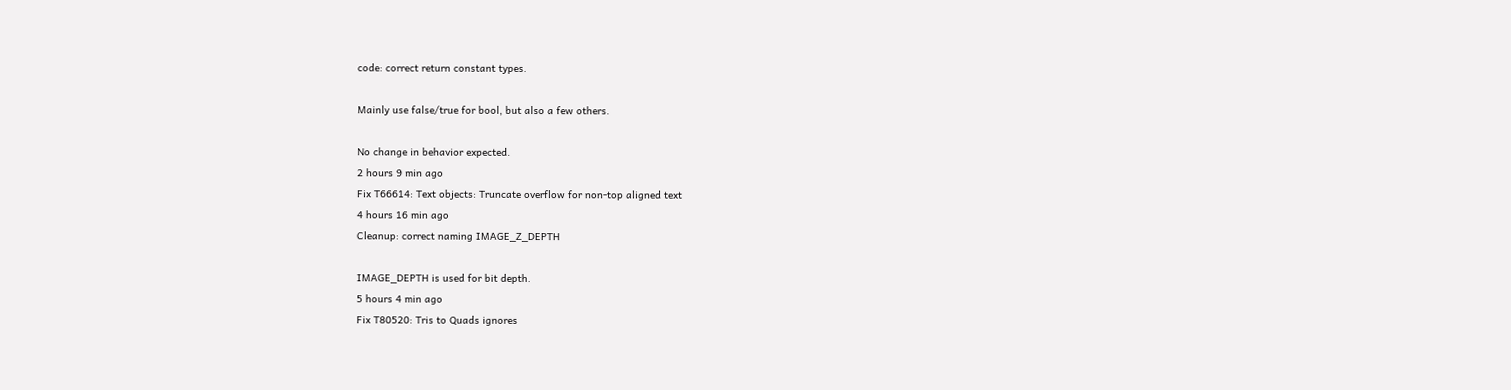code: correct return constant types.

Mainly use false/true for bool, but also a few others.

No change in behavior expected.
2 hours 9 min ago
Fix T66614: Text objects: Truncate overflow for non-top aligned text
4 hours 16 min ago
Cleanup: correct naming IMAGE_Z_DEPTH

IMAGE_DEPTH is used for bit depth.
5 hours 4 min ago
Fix T80520: Tris to Quads ignores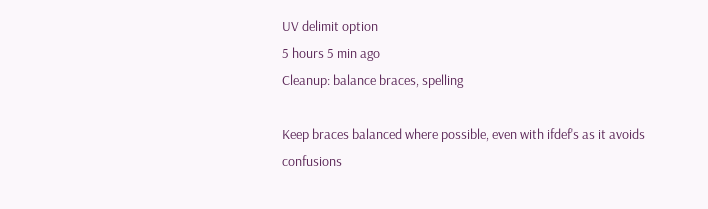UV delimit option
5 hours 5 min ago
Cleanup: balance braces, spelling

Keep braces balanced where possible, even with ifdef's as it avoids
confusions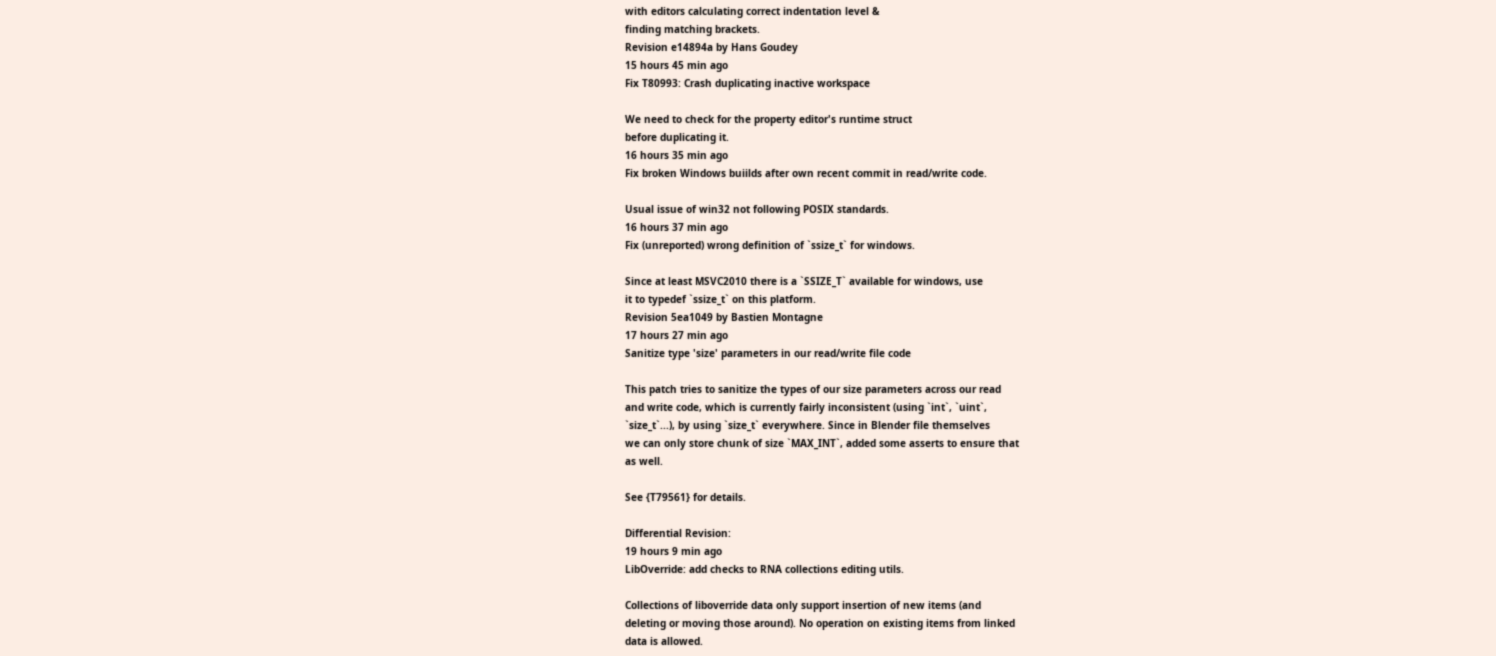with editors calculating correct indentation level &
finding matching brackets.
Revision e14894a by Hans Goudey
15 hours 45 min ago
Fix T80993: Crash duplicating inactive workspace

We need to check for the property editor's runtime struct
before duplicating it.
16 hours 35 min ago
Fix broken Windows buiilds after own recent commit in read/write code.

Usual issue of win32 not following POSIX standards.
16 hours 37 min ago
Fix (unreported) wrong definition of `ssize_t` for windows.

Since at least MSVC2010 there is a `SSIZE_T` available for windows, use
it to typedef `ssize_t` on this platform.
Revision 5ea1049 by Bastien Montagne
17 hours 27 min ago
Sanitize type 'size' parameters in our read/write file code

This patch tries to sanitize the types of our size parameters across our read
and write code, which is currently fairly inconsistent (using `int`, `uint`,
`size_t`...), by using `size_t` everywhere. Since in Blender file themselves
we can only store chunk of size `MAX_INT`, added some asserts to ensure that
as well.

See {T79561} for details.

Differential Revision:
19 hours 9 min ago
LibOverride: add checks to RNA collections editing utils.

Collections of liboverride data only support insertion of new items (and
deleting or moving those around). No operation on existing items from linked
data is allowed.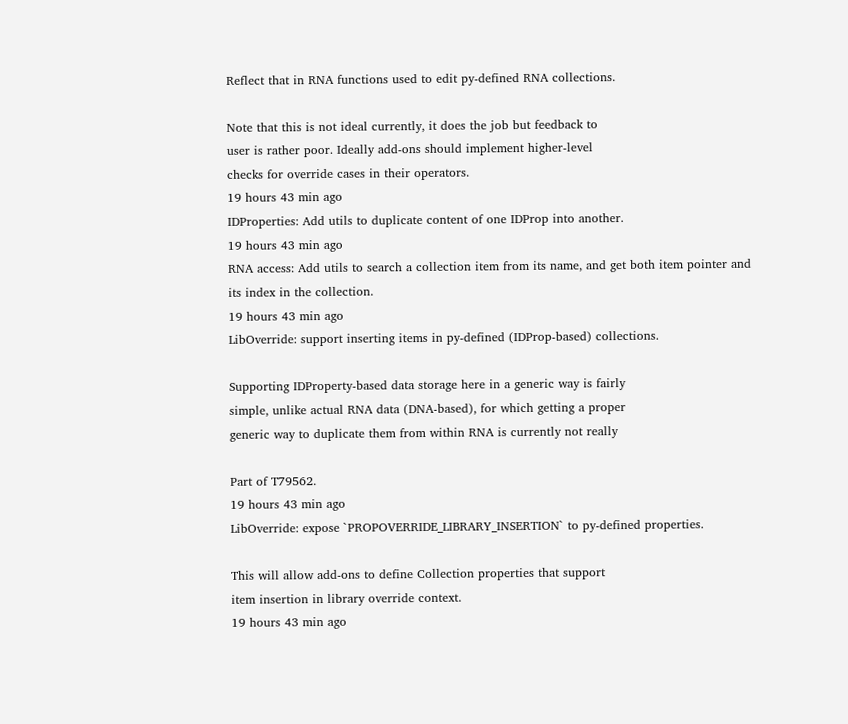Reflect that in RNA functions used to edit py-defined RNA collections.

Note that this is not ideal currently, it does the job but feedback to
user is rather poor. Ideally add-ons should implement higher-level
checks for override cases in their operators.
19 hours 43 min ago
IDProperties: Add utils to duplicate content of one IDProp into another.
19 hours 43 min ago
RNA access: Add utils to search a collection item from its name, and get both item pointer and its index in the collection.
19 hours 43 min ago
LibOverride: support inserting items in py-defined (IDProp-based) collections.

Supporting IDProperty-based data storage here in a generic way is fairly
simple, unlike actual RNA data (DNA-based), for which getting a proper
generic way to duplicate them from within RNA is currently not really

Part of T79562.
19 hours 43 min ago
LibOverride: expose `PROPOVERRIDE_LIBRARY_INSERTION` to py-defined properties.

This will allow add-ons to define Collection properties that support
item insertion in library override context.
19 hours 43 min ago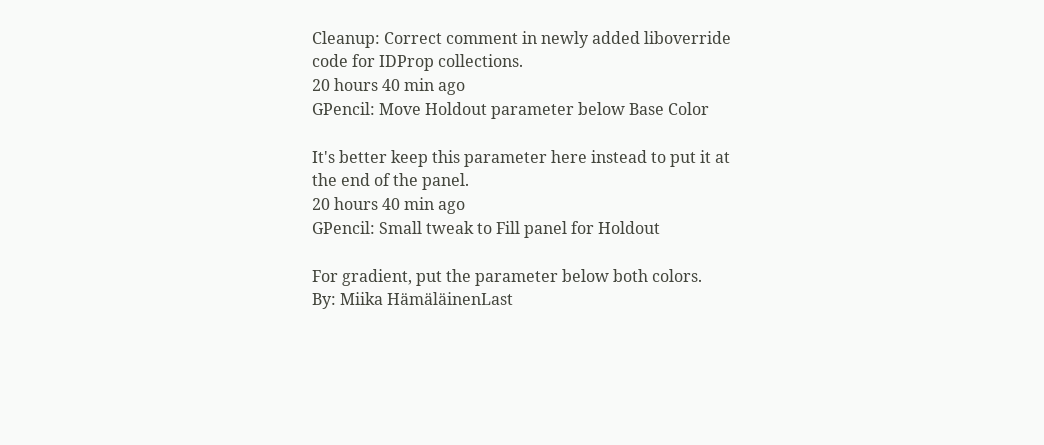Cleanup: Correct comment in newly added liboverride code for IDProp collections.
20 hours 40 min ago
GPencil: Move Holdout parameter below Base Color

It's better keep this parameter here instead to put it at the end of the panel.
20 hours 40 min ago
GPencil: Small tweak to Fill panel for Holdout

For gradient, put the parameter below both colors.
By: Miika HämäläinenLast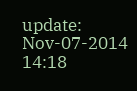update: Nov-07-2014 14:18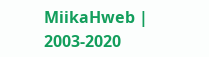MiikaHweb | 2003-2020